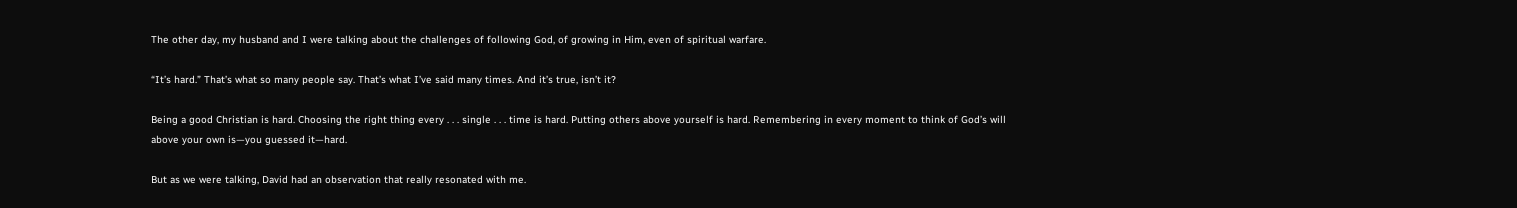The other day, my husband and I were talking about the challenges of following God, of growing in Him, even of spiritual warfare.

“It’s hard.” That’s what so many people say. That’s what I’ve said many times. And it’s true, isn’t it?

Being a good Christian is hard. Choosing the right thing every . . . single . . . time is hard. Putting others above yourself is hard. Remembering in every moment to think of God’s will above your own is—you guessed it—hard.

But as we were talking, David had an observation that really resonated with me.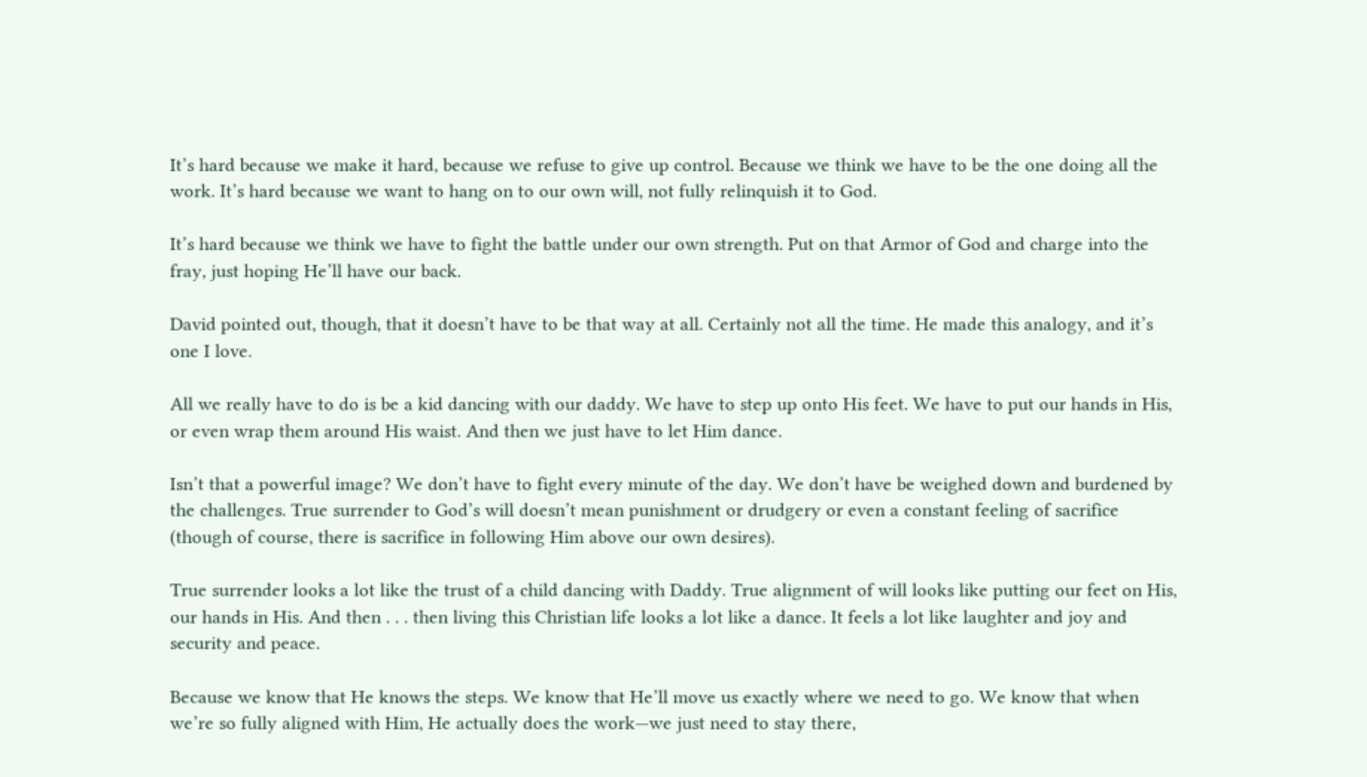It’s hard because we make it hard, because we refuse to give up control. Because we think we have to be the one doing all the work. It’s hard because we want to hang on to our own will, not fully relinquish it to God.

It’s hard because we think we have to fight the battle under our own strength. Put on that Armor of God and charge into the fray, just hoping He’ll have our back.

David pointed out, though, that it doesn’t have to be that way at all. Certainly not all the time. He made this analogy, and it’s one I love.

All we really have to do is be a kid dancing with our daddy. We have to step up onto His feet. We have to put our hands in His, or even wrap them around His waist. And then we just have to let Him dance.

Isn’t that a powerful image? We don’t have to fight every minute of the day. We don’t have be weighed down and burdened by the challenges. True surrender to God’s will doesn’t mean punishment or drudgery or even a constant feeling of sacrifice (though of course, there is sacrifice in following Him above our own desires).

True surrender looks a lot like the trust of a child dancing with Daddy. True alignment of will looks like putting our feet on His, our hands in His. And then . . . then living this Christian life looks a lot like a dance. It feels a lot like laughter and joy and security and peace.

Because we know that He knows the steps. We know that He’ll move us exactly where we need to go. We know that when we’re so fully aligned with Him, He actually does the work—we just need to stay there,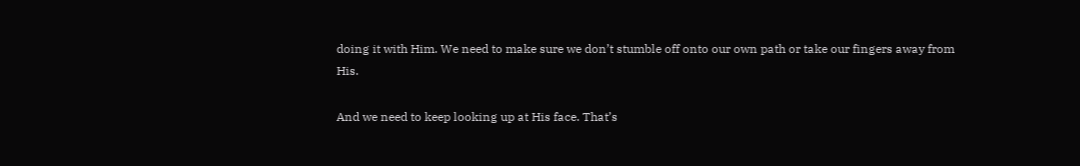doing it with Him. We need to make sure we don’t stumble off onto our own path or take our fingers away from His.

And we need to keep looking up at His face. That’s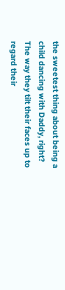the sweetest thing about being a child dancing with Daddy, right? The way they tilt their faces up to regard their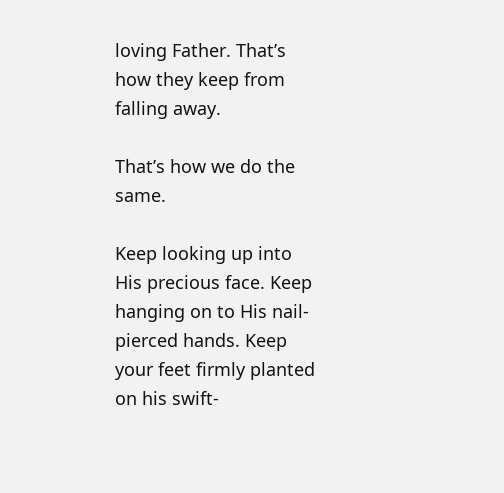loving Father. That’s how they keep from falling away.

That’s how we do the same.

Keep looking up into His precious face. Keep hanging on to His nail-pierced hands. Keep your feet firmly planted on his swift-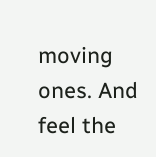moving ones. And feel the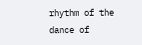rhythm of the dance of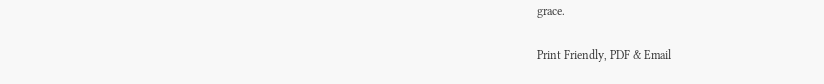grace.

Print Friendly, PDF & Email